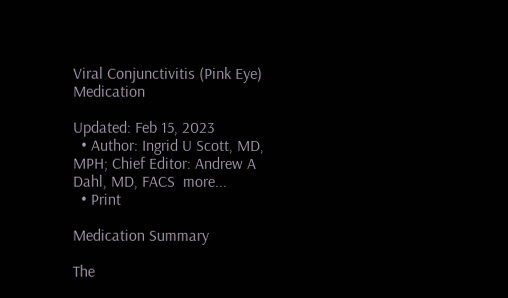Viral Conjunctivitis (Pink Eye) Medication

Updated: Feb 15, 2023
  • Author: Ingrid U Scott, MD, MPH; Chief Editor: Andrew A Dahl, MD, FACS  more...
  • Print

Medication Summary

The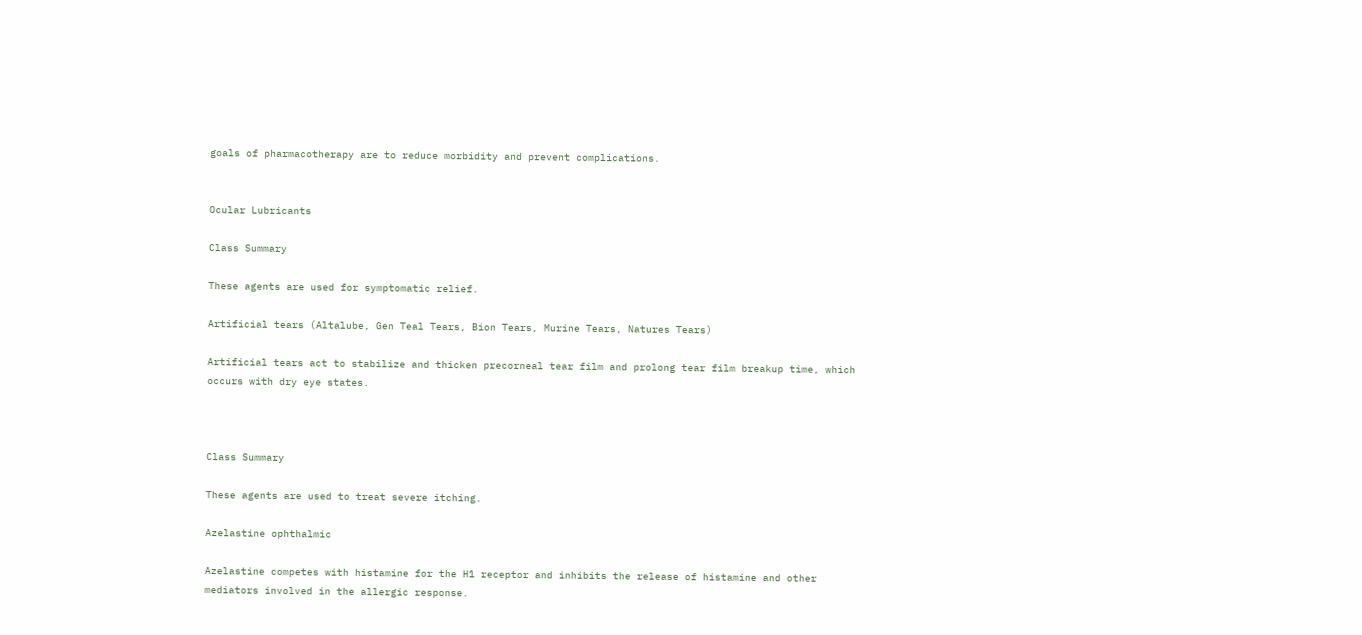goals of pharmacotherapy are to reduce morbidity and prevent complications.


Ocular Lubricants

Class Summary

These agents are used for symptomatic relief.

Artificial tears (Altalube, Gen Teal Tears, Bion Tears, Murine Tears, Natures Tears)

Artificial tears act to stabilize and thicken precorneal tear film and prolong tear film breakup time, which occurs with dry eye states.



Class Summary

These agents are used to treat severe itching.

Azelastine ophthalmic

Azelastine competes with histamine for the H1 receptor and inhibits the release of histamine and other mediators involved in the allergic response.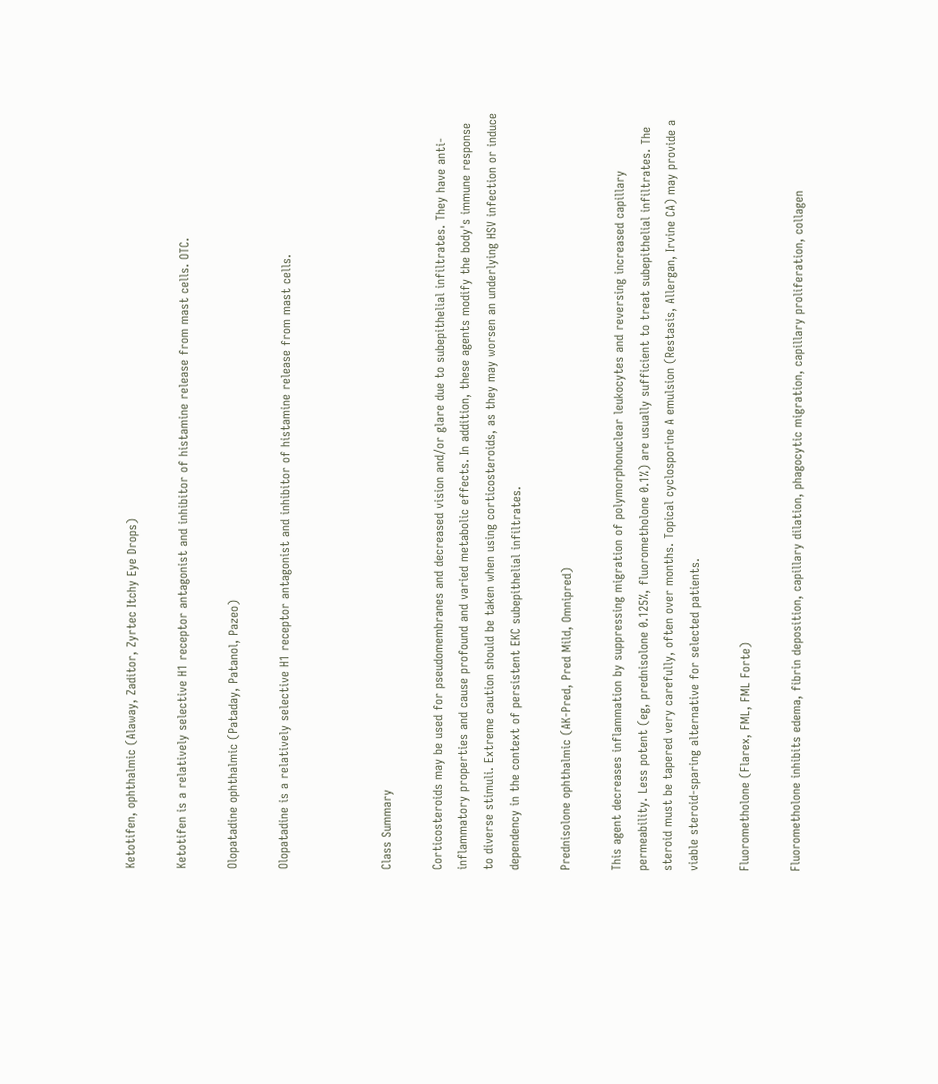Ketotifen, ophthalmic (Alaway, Zaditor, Zyrtec Itchy Eye Drops)

Ketotifen is a relatively selective H1 receptor antagonist and inhibitor of histamine release from mast cells. OTC.

Olopatadine ophthalmic (Pataday, Patanol, Pazeo)

Olopatadine is a relatively selective H1 receptor antagonist and inhibitor of histamine release from mast cells.



Class Summary

Corticosteroids may be used for pseudomembranes and decreased vision and/or glare due to subepithelial infiltrates. They have anti-inflammatory properties and cause profound and varied metabolic effects. In addition, these agents modify the body's immune response to diverse stimuli. Extreme caution should be taken when using corticosteroids, as they may worsen an underlying HSV infection or induce dependency in the context of persistent EKC subepithelial infiltrates.

Prednisolone ophthalmic (AK-Pred, Pred Mild, Omnipred)

This agent decreases inflammation by suppressing migration of polymorphonuclear leukocytes and reversing increased capillary permeability. Less potent (eg, prednisolone 0.125%, fluorometholone 0.1%) are usually sufficient to treat subepithelial infiltrates. The steroid must be tapered very carefully, often over months. Topical cyclosporine A emulsion (Restasis, Allergan, Irvine CA) may provide a viable steroid-sparing alternative for selected patients.

Fluorometholone (Flarex, FML, FML Forte)

Fluorometholone inhibits edema, fibrin deposition, capillary dilation, phagocytic migration, capillary proliferation, collagen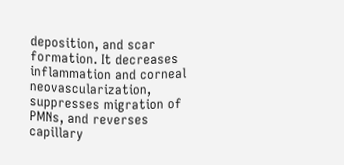deposition, and scar formation. It decreases inflammation and corneal neovascularization, suppresses migration of PMNs, and reverses capillary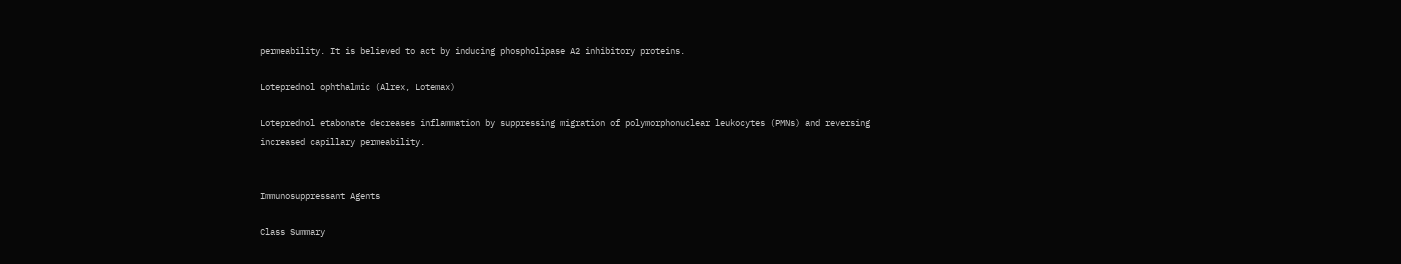permeability. It is believed to act by inducing phospholipase A2 inhibitory proteins.

Loteprednol ophthalmic (Alrex, Lotemax)

Loteprednol etabonate decreases inflammation by suppressing migration of polymorphonuclear leukocytes (PMNs) and reversing increased capillary permeability.


Immunosuppressant Agents

Class Summary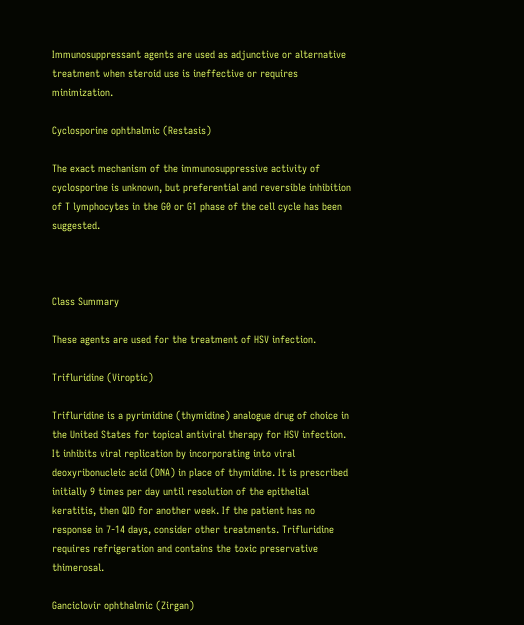Immunosuppressant agents are used as adjunctive or alternative treatment when steroid use is ineffective or requires minimization.

Cyclosporine ophthalmic (Restasis)

The exact mechanism of the immunosuppressive activity of cyclosporine is unknown, but preferential and reversible inhibition of T lymphocytes in the G0 or G1 phase of the cell cycle has been suggested.



Class Summary

These agents are used for the treatment of HSV infection.

Trifluridine (Viroptic)

Trifluridine is a pyrimidine (thymidine) analogue drug of choice in the United States for topical antiviral therapy for HSV infection. It inhibits viral replication by incorporating into viral deoxyribonucleic acid (DNA) in place of thymidine. It is prescribed initially 9 times per day until resolution of the epithelial keratitis, then QID for another week. If the patient has no response in 7-14 days, consider other treatments. Trifluridine requires refrigeration and contains the toxic preservative thimerosal.

Ganciclovir ophthalmic (Zirgan)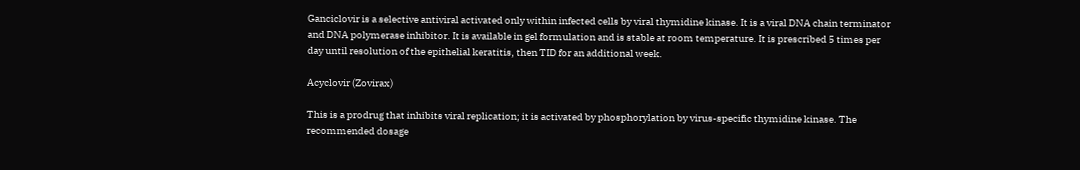Ganciclovir is a selective antiviral activated only within infected cells by viral thymidine kinase. It is a viral DNA chain terminator and DNA polymerase inhibitor. It is available in gel formulation and is stable at room temperature. It is prescribed 5 times per day until resolution of the epithelial keratitis, then TID for an additional week.

Acyclovir (Zovirax)

This is a prodrug that inhibits viral replication; it is activated by phosphorylation by virus-specific thymidine kinase. The recommended dosage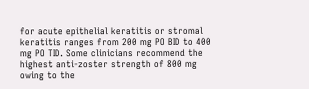for acute epithelial keratitis or stromal keratitis ranges from 200 mg PO BID to 400 mg PO TID. Some clinicians recommend the highest anti-zoster strength of 800 mg owing to the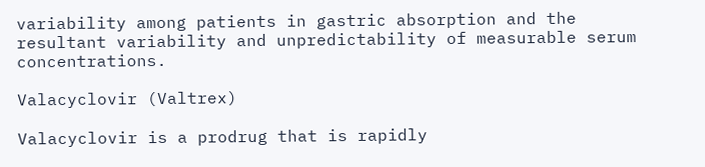variability among patients in gastric absorption and the resultant variability and unpredictability of measurable serum concentrations.

Valacyclovir (Valtrex)

Valacyclovir is a prodrug that is rapidly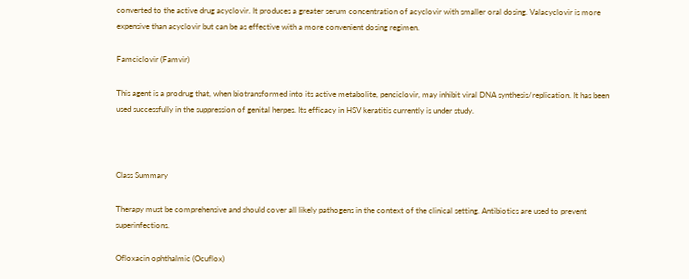converted to the active drug acyclovir. It produces a greater serum concentration of acyclovir with smaller oral dosing. Valacyclovir is more expensive than acyclovir but can be as effective with a more convenient dosing regimen.

Famciclovir (Famvir)

This agent is a prodrug that, when biotransformed into its active metabolite, penciclovir, may inhibit viral DNA synthesis/replication. It has been used successfully in the suppression of genital herpes. Its efficacy in HSV keratitis currently is under study.



Class Summary

Therapy must be comprehensive and should cover all likely pathogens in the context of the clinical setting. Antibiotics are used to prevent superinfections.

Ofloxacin ophthalmic (Ocuflox)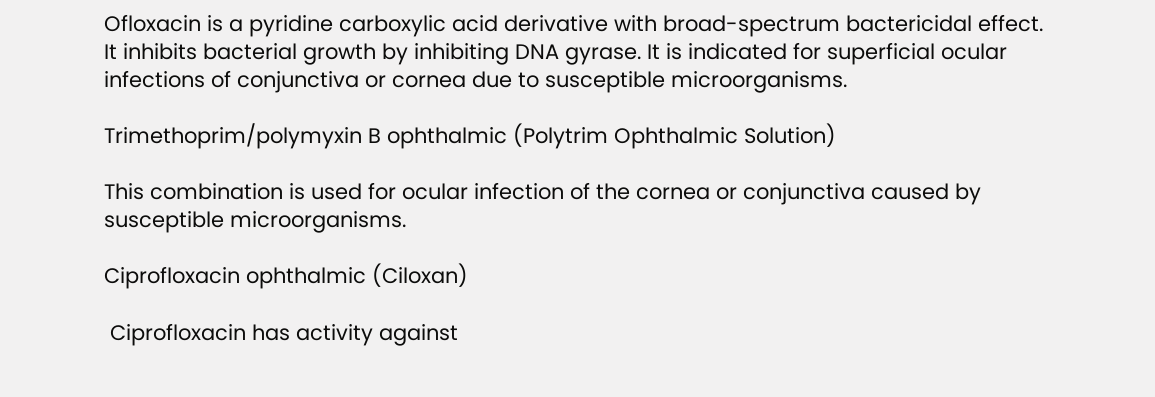Ofloxacin is a pyridine carboxylic acid derivative with broad-spectrum bactericidal effect. It inhibits bacterial growth by inhibiting DNA gyrase. It is indicated for superficial ocular infections of conjunctiva or cornea due to susceptible microorganisms.

Trimethoprim/polymyxin B ophthalmic (Polytrim Ophthalmic Solution)

This combination is used for ocular infection of the cornea or conjunctiva caused by susceptible microorganisms.

Ciprofloxacin ophthalmic (Ciloxan)

 Ciprofloxacin has activity against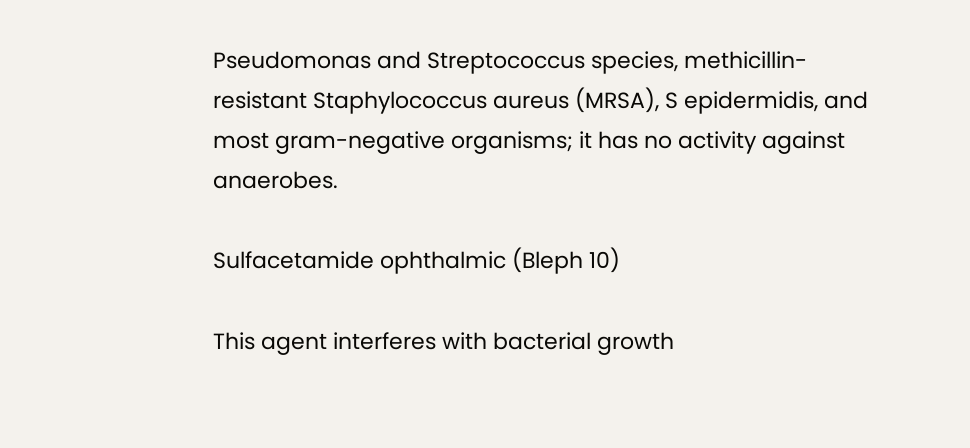Pseudomonas and Streptococcus species, methicillin-resistant Staphylococcus aureus (MRSA), S epidermidis, and most gram-negative organisms; it has no activity against anaerobes.

Sulfacetamide ophthalmic (Bleph 10)

This agent interferes with bacterial growth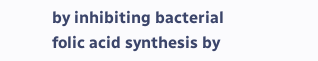by inhibiting bacterial folic acid synthesis by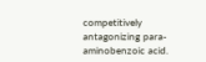competitively antagonizing para-aminobenzoic acid.